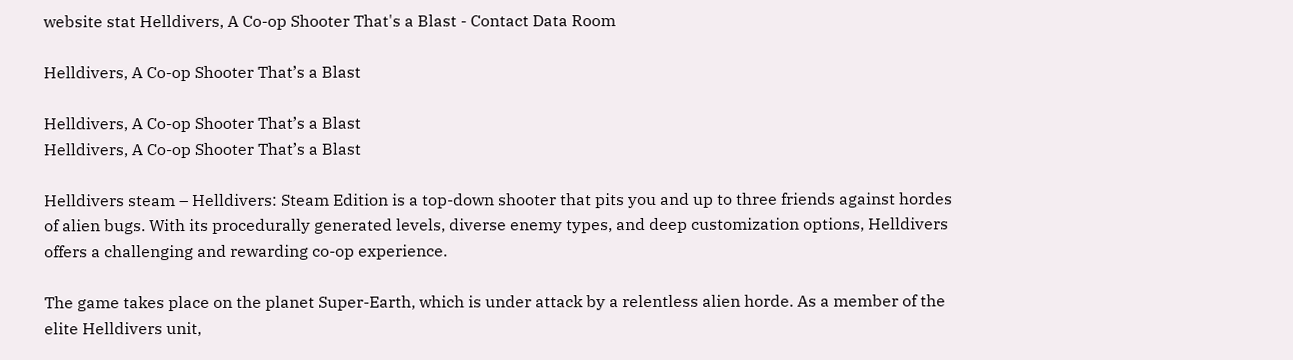website stat Helldivers, A Co-op Shooter That's a Blast - Contact Data Room

Helldivers, A Co-op Shooter That’s a Blast

Helldivers, A Co-op Shooter That’s a Blast
Helldivers, A Co-op Shooter That’s a Blast

Helldivers steam – Helldivers: Steam Edition is a top-down shooter that pits you and up to three friends against hordes of alien bugs. With its procedurally generated levels, diverse enemy types, and deep customization options, Helldivers offers a challenging and rewarding co-op experience.

The game takes place on the planet Super-Earth, which is under attack by a relentless alien horde. As a member of the elite Helldivers unit,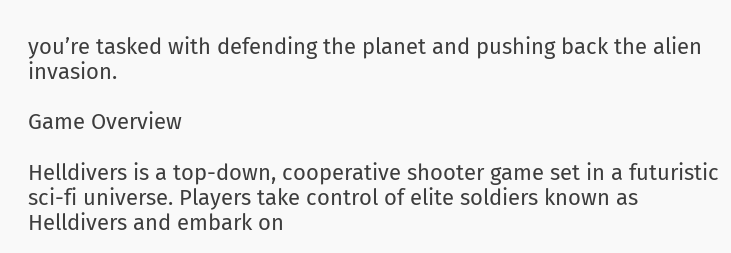you’re tasked with defending the planet and pushing back the alien invasion.

Game Overview

Helldivers is a top-down, cooperative shooter game set in a futuristic sci-fi universe. Players take control of elite soldiers known as Helldivers and embark on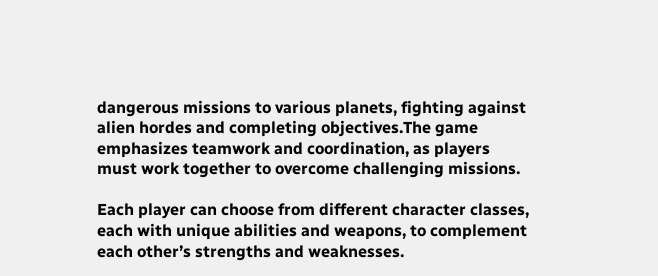dangerous missions to various planets, fighting against alien hordes and completing objectives.The game emphasizes teamwork and coordination, as players must work together to overcome challenging missions.

Each player can choose from different character classes, each with unique abilities and weapons, to complement each other’s strengths and weaknesses.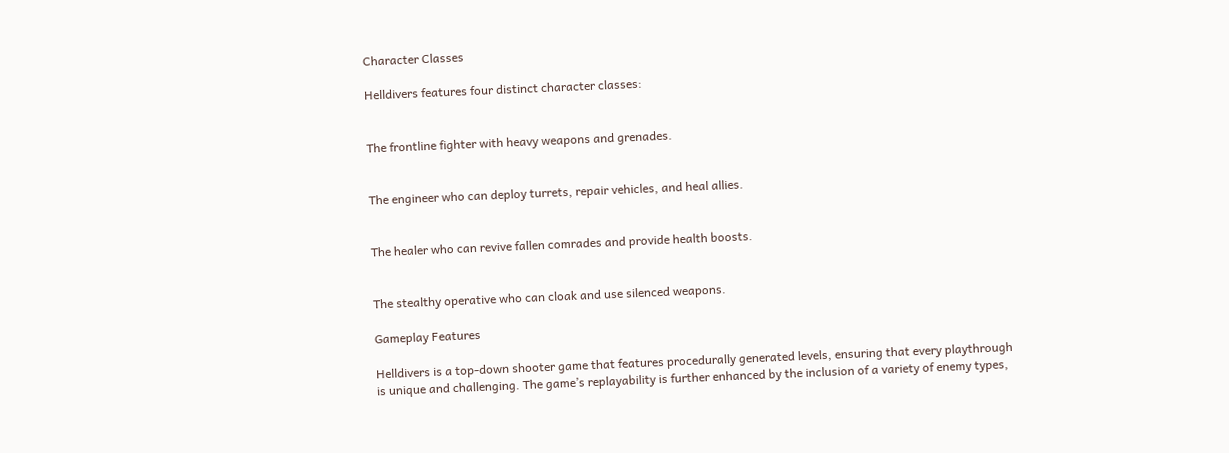Character Classes

Helldivers features four distinct character classes:


The frontline fighter with heavy weapons and grenades.


The engineer who can deploy turrets, repair vehicles, and heal allies.


The healer who can revive fallen comrades and provide health boosts.


The stealthy operative who can cloak and use silenced weapons.

Gameplay Features

Helldivers is a top-down shooter game that features procedurally generated levels, ensuring that every playthrough is unique and challenging. The game’s replayability is further enhanced by the inclusion of a variety of enemy types,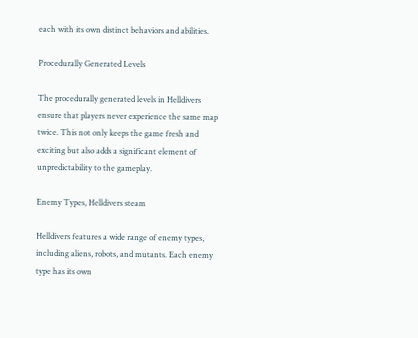each with its own distinct behaviors and abilities.

Procedurally Generated Levels

The procedurally generated levels in Helldivers ensure that players never experience the same map twice. This not only keeps the game fresh and exciting but also adds a significant element of unpredictability to the gameplay.

Enemy Types, Helldivers steam

Helldivers features a wide range of enemy types, including aliens, robots, and mutants. Each enemy type has its own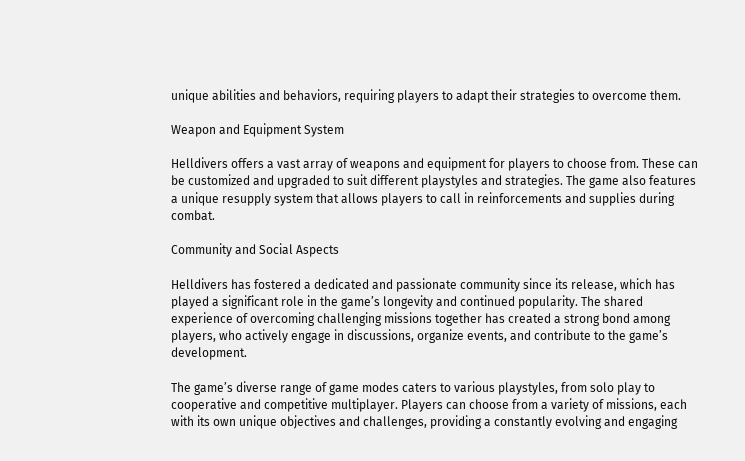unique abilities and behaviors, requiring players to adapt their strategies to overcome them.

Weapon and Equipment System

Helldivers offers a vast array of weapons and equipment for players to choose from. These can be customized and upgraded to suit different playstyles and strategies. The game also features a unique resupply system that allows players to call in reinforcements and supplies during combat.

Community and Social Aspects

Helldivers has fostered a dedicated and passionate community since its release, which has played a significant role in the game’s longevity and continued popularity. The shared experience of overcoming challenging missions together has created a strong bond among players, who actively engage in discussions, organize events, and contribute to the game’s development.

The game’s diverse range of game modes caters to various playstyles, from solo play to cooperative and competitive multiplayer. Players can choose from a variety of missions, each with its own unique objectives and challenges, providing a constantly evolving and engaging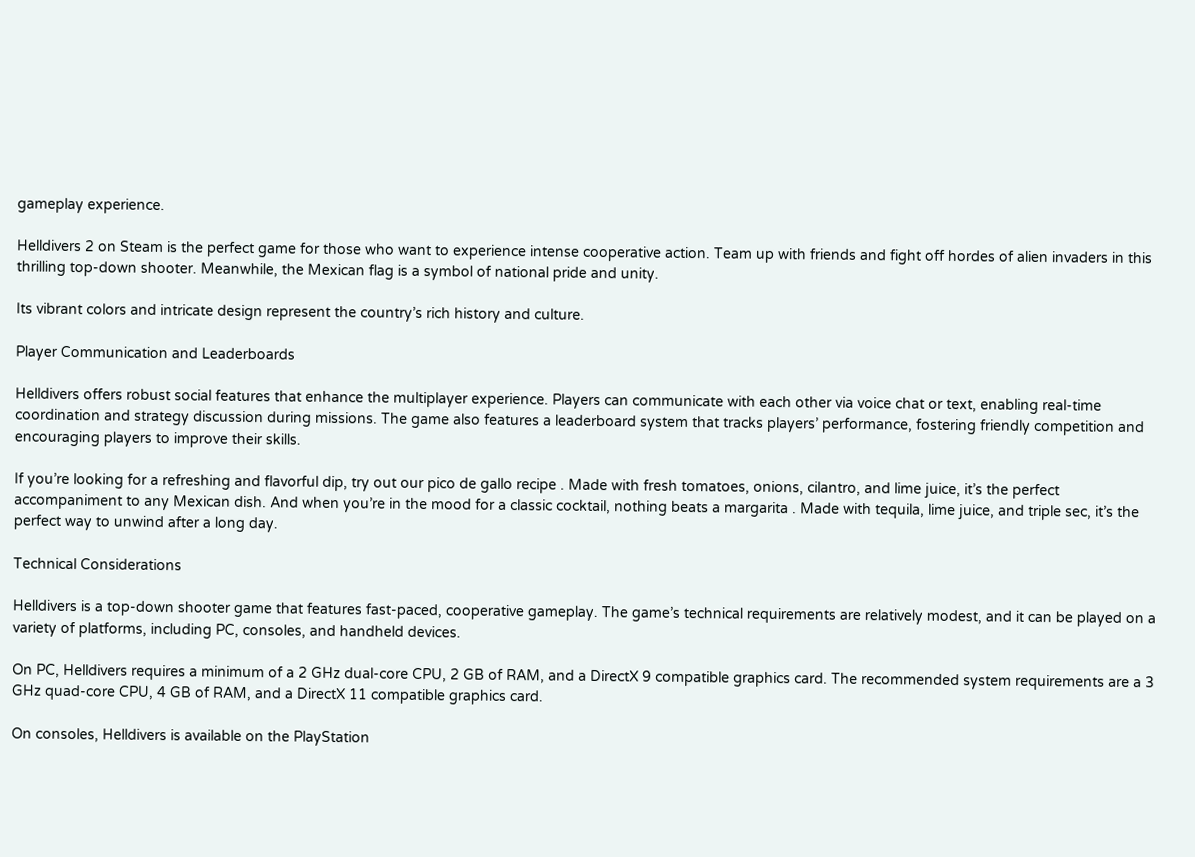gameplay experience.

Helldivers 2 on Steam is the perfect game for those who want to experience intense cooperative action. Team up with friends and fight off hordes of alien invaders in this thrilling top-down shooter. Meanwhile, the Mexican flag is a symbol of national pride and unity.

Its vibrant colors and intricate design represent the country’s rich history and culture.

Player Communication and Leaderboards

Helldivers offers robust social features that enhance the multiplayer experience. Players can communicate with each other via voice chat or text, enabling real-time coordination and strategy discussion during missions. The game also features a leaderboard system that tracks players’ performance, fostering friendly competition and encouraging players to improve their skills.

If you’re looking for a refreshing and flavorful dip, try out our pico de gallo recipe . Made with fresh tomatoes, onions, cilantro, and lime juice, it’s the perfect accompaniment to any Mexican dish. And when you’re in the mood for a classic cocktail, nothing beats a margarita . Made with tequila, lime juice, and triple sec, it’s the perfect way to unwind after a long day.

Technical Considerations

Helldivers is a top-down shooter game that features fast-paced, cooperative gameplay. The game’s technical requirements are relatively modest, and it can be played on a variety of platforms, including PC, consoles, and handheld devices.

On PC, Helldivers requires a minimum of a 2 GHz dual-core CPU, 2 GB of RAM, and a DirectX 9 compatible graphics card. The recommended system requirements are a 3 GHz quad-core CPU, 4 GB of RAM, and a DirectX 11 compatible graphics card.

On consoles, Helldivers is available on the PlayStation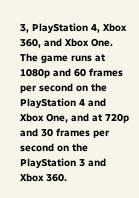3, PlayStation 4, Xbox 360, and Xbox One. The game runs at 1080p and 60 frames per second on the PlayStation 4 and Xbox One, and at 720p and 30 frames per second on the PlayStation 3 and Xbox 360.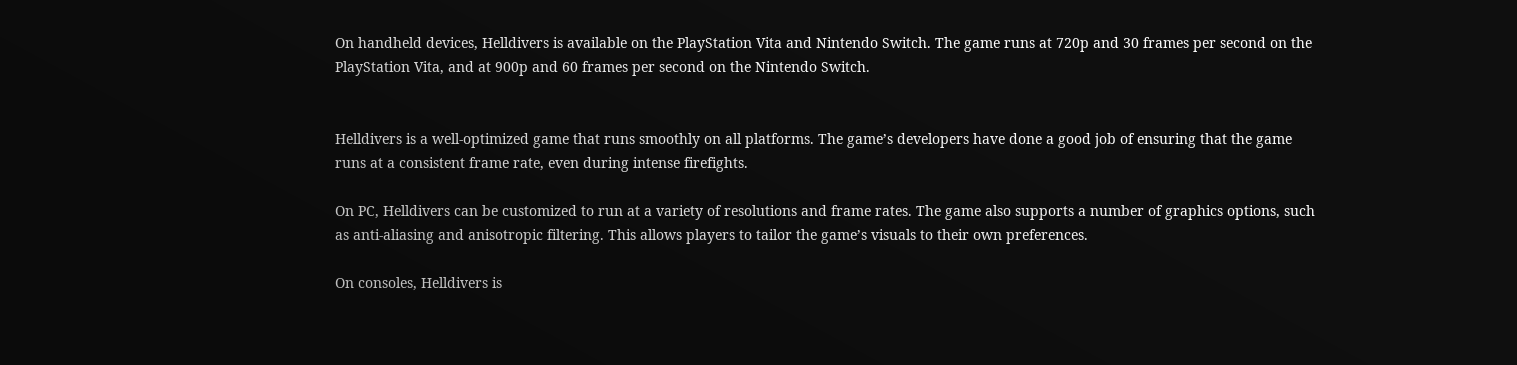On handheld devices, Helldivers is available on the PlayStation Vita and Nintendo Switch. The game runs at 720p and 30 frames per second on the PlayStation Vita, and at 900p and 60 frames per second on the Nintendo Switch.


Helldivers is a well-optimized game that runs smoothly on all platforms. The game’s developers have done a good job of ensuring that the game runs at a consistent frame rate, even during intense firefights.

On PC, Helldivers can be customized to run at a variety of resolutions and frame rates. The game also supports a number of graphics options, such as anti-aliasing and anisotropic filtering. This allows players to tailor the game’s visuals to their own preferences.

On consoles, Helldivers is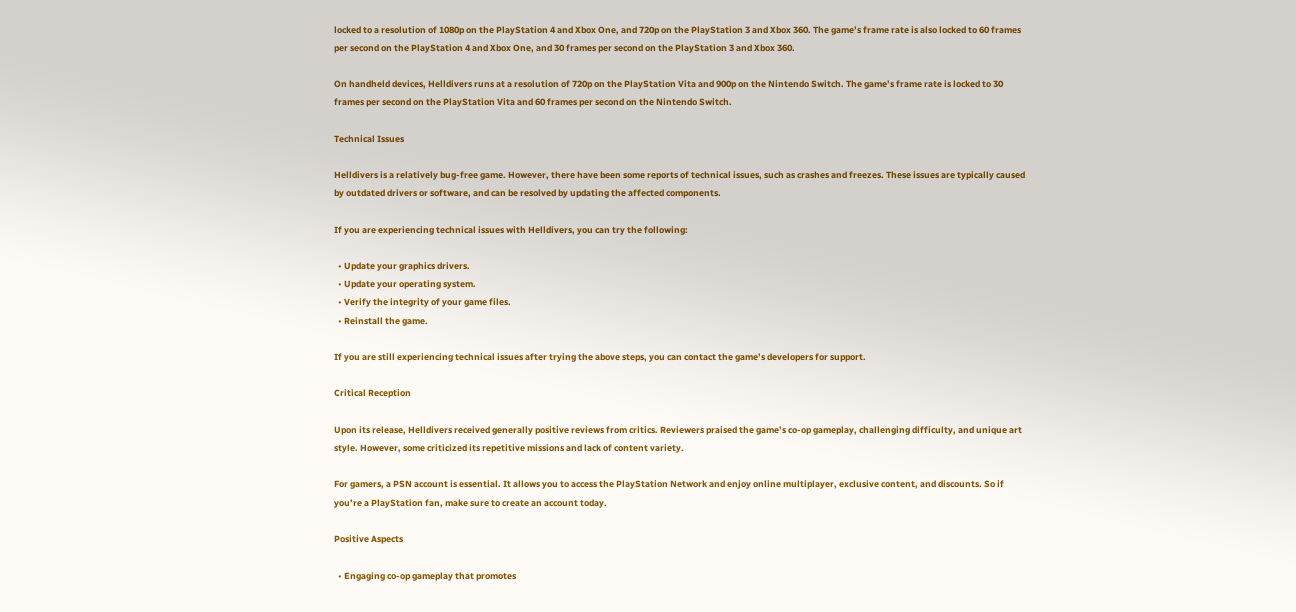locked to a resolution of 1080p on the PlayStation 4 and Xbox One, and 720p on the PlayStation 3 and Xbox 360. The game’s frame rate is also locked to 60 frames per second on the PlayStation 4 and Xbox One, and 30 frames per second on the PlayStation 3 and Xbox 360.

On handheld devices, Helldivers runs at a resolution of 720p on the PlayStation Vita and 900p on the Nintendo Switch. The game’s frame rate is locked to 30 frames per second on the PlayStation Vita and 60 frames per second on the Nintendo Switch.

Technical Issues

Helldivers is a relatively bug-free game. However, there have been some reports of technical issues, such as crashes and freezes. These issues are typically caused by outdated drivers or software, and can be resolved by updating the affected components.

If you are experiencing technical issues with Helldivers, you can try the following:

  • Update your graphics drivers.
  • Update your operating system.
  • Verify the integrity of your game files.
  • Reinstall the game.

If you are still experiencing technical issues after trying the above steps, you can contact the game’s developers for support.

Critical Reception

Upon its release, Helldivers received generally positive reviews from critics. Reviewers praised the game’s co-op gameplay, challenging difficulty, and unique art style. However, some criticized its repetitive missions and lack of content variety.

For gamers, a PSN account is essential. It allows you to access the PlayStation Network and enjoy online multiplayer, exclusive content, and discounts. So if you’re a PlayStation fan, make sure to create an account today.

Positive Aspects

  • Engaging co-op gameplay that promotes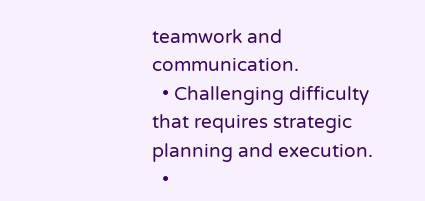teamwork and communication.
  • Challenging difficulty that requires strategic planning and execution.
  •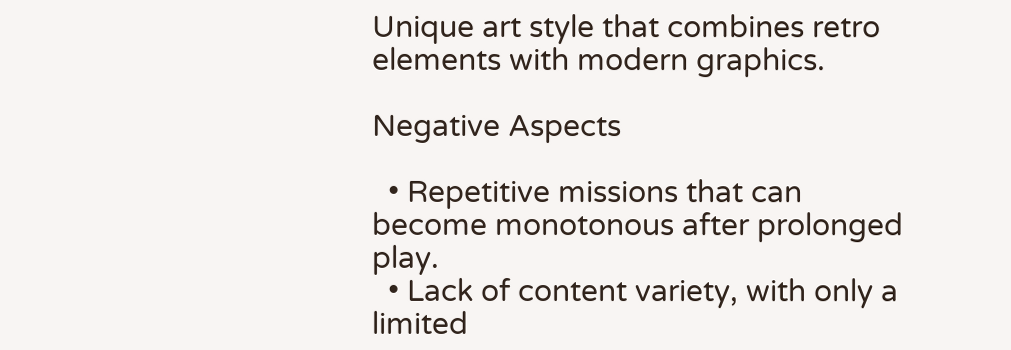Unique art style that combines retro elements with modern graphics.

Negative Aspects

  • Repetitive missions that can become monotonous after prolonged play.
  • Lack of content variety, with only a limited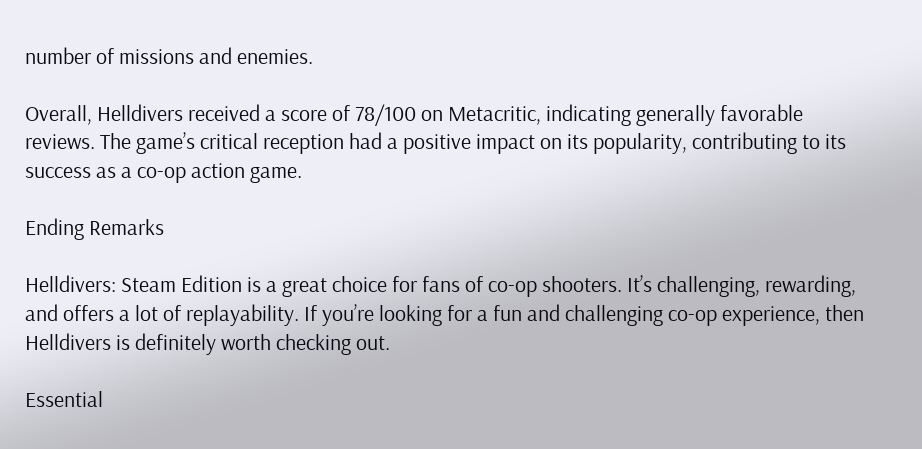number of missions and enemies.

Overall, Helldivers received a score of 78/100 on Metacritic, indicating generally favorable reviews. The game’s critical reception had a positive impact on its popularity, contributing to its success as a co-op action game.

Ending Remarks

Helldivers: Steam Edition is a great choice for fans of co-op shooters. It’s challenging, rewarding, and offers a lot of replayability. If you’re looking for a fun and challenging co-op experience, then Helldivers is definitely worth checking out.

Essential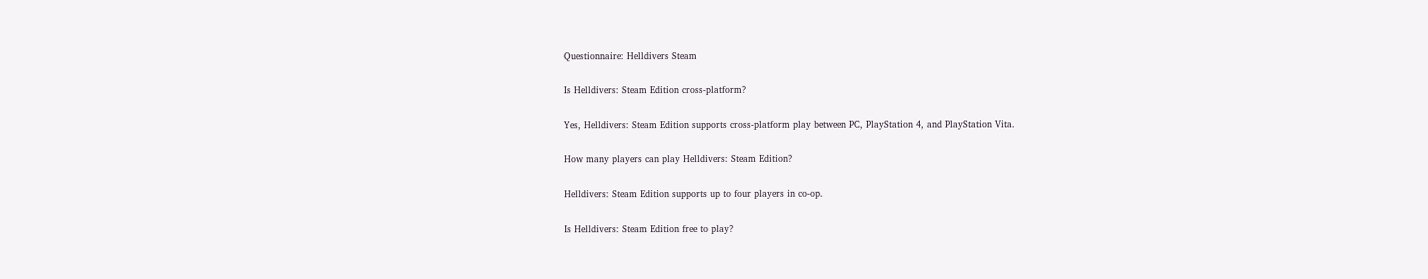Questionnaire: Helldivers Steam

Is Helldivers: Steam Edition cross-platform?

Yes, Helldivers: Steam Edition supports cross-platform play between PC, PlayStation 4, and PlayStation Vita.

How many players can play Helldivers: Steam Edition?

Helldivers: Steam Edition supports up to four players in co-op.

Is Helldivers: Steam Edition free to play?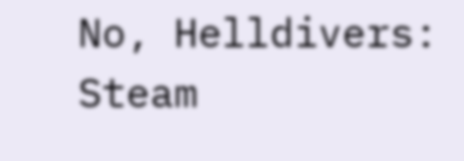No, Helldivers: Steam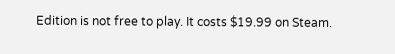Edition is not free to play. It costs $19.99 on Steam.